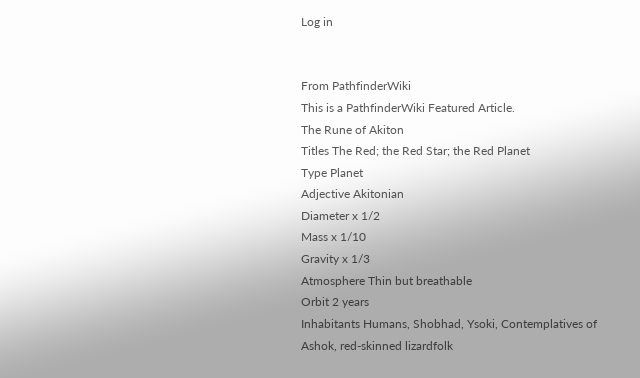Log in


From PathfinderWiki
This is a PathfinderWiki Featured Article.
The Rune of Akiton
Titles The Red; the Red Star; the Red Planet
Type Planet
Adjective Akitonian
Diameter x 1/2
Mass x 1/10
Gravity x 1/3
Atmosphere Thin but breathable
Orbit 2 years
Inhabitants Humans, Shobhad, Ysoki, Contemplatives of Ashok, red-skinned lizardfolk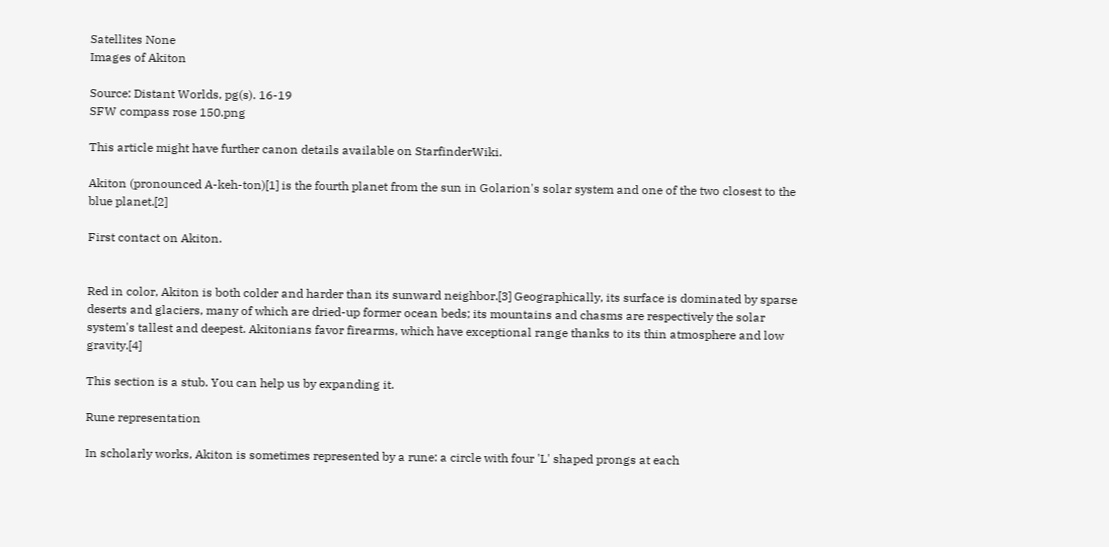Satellites None
Images of Akiton

Source: Distant Worlds, pg(s). 16-19
SFW compass rose 150.png

This article might have further canon details available on StarfinderWiki.

Akiton (pronounced A-keh-ton)[1] is the fourth planet from the sun in Golarion's solar system and one of the two closest to the blue planet.[2]

First contact on Akiton.


Red in color, Akiton is both colder and harder than its sunward neighbor.[3] Geographically, its surface is dominated by sparse deserts and glaciers, many of which are dried-up former ocean beds; its mountains and chasms are respectively the solar system's tallest and deepest. Akitonians favor firearms, which have exceptional range thanks to its thin atmosphere and low gravity.[4]

This section is a stub. You can help us by expanding it.

Rune representation

In scholarly works, Akiton is sometimes represented by a rune: a circle with four 'L' shaped prongs at each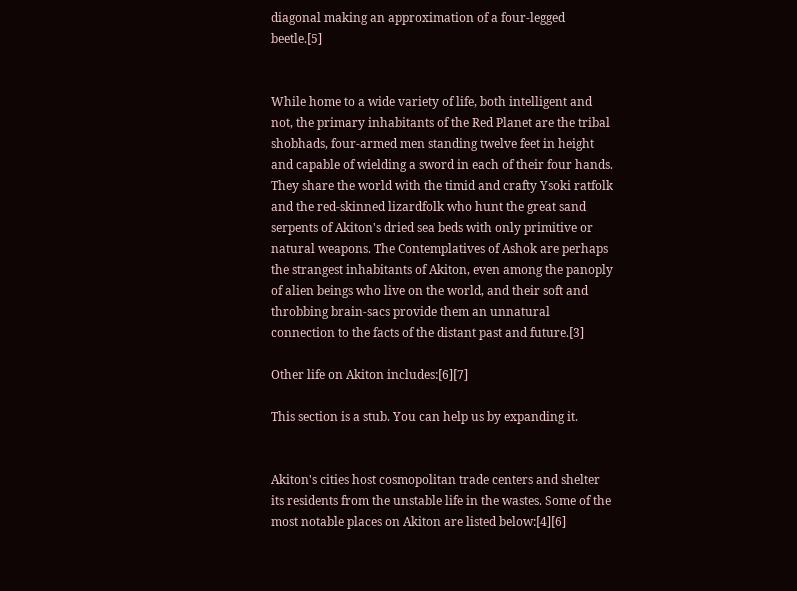diagonal making an approximation of a four-legged beetle.[5]


While home to a wide variety of life, both intelligent and not, the primary inhabitants of the Red Planet are the tribal shobhads, four-armed men standing twelve feet in height and capable of wielding a sword in each of their four hands. They share the world with the timid and crafty Ysoki ratfolk and the red-skinned lizardfolk who hunt the great sand serpents of Akiton's dried sea beds with only primitive or natural weapons. The Contemplatives of Ashok are perhaps the strangest inhabitants of Akiton, even among the panoply of alien beings who live on the world, and their soft and throbbing brain-sacs provide them an unnatural connection to the facts of the distant past and future.[3]

Other life on Akiton includes:[6][7]

This section is a stub. You can help us by expanding it.


Akiton's cities host cosmopolitan trade centers and shelter its residents from the unstable life in the wastes. Some of the most notable places on Akiton are listed below:[4][6]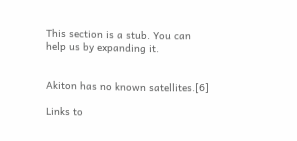This section is a stub. You can help us by expanding it.


Akiton has no known satellites.[6]

Links to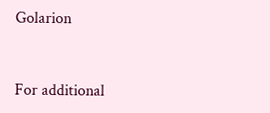Golarion


For additional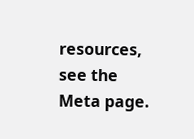resources, see the Meta page.